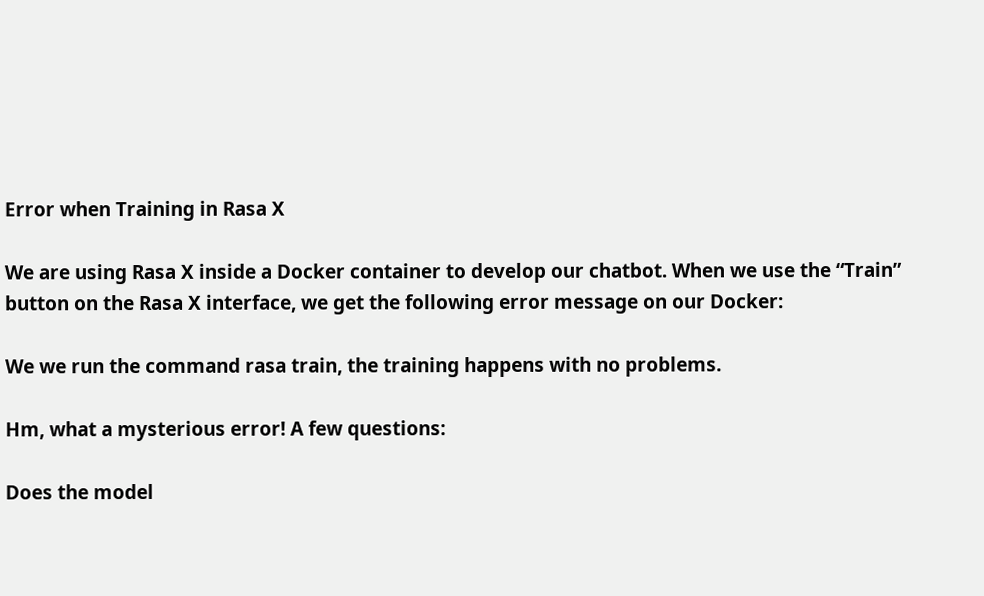Error when Training in Rasa X

We are using Rasa X inside a Docker container to develop our chatbot. When we use the “Train” button on the Rasa X interface, we get the following error message on our Docker:

We we run the command rasa train, the training happens with no problems.

Hm, what a mysterious error! A few questions:

Does the model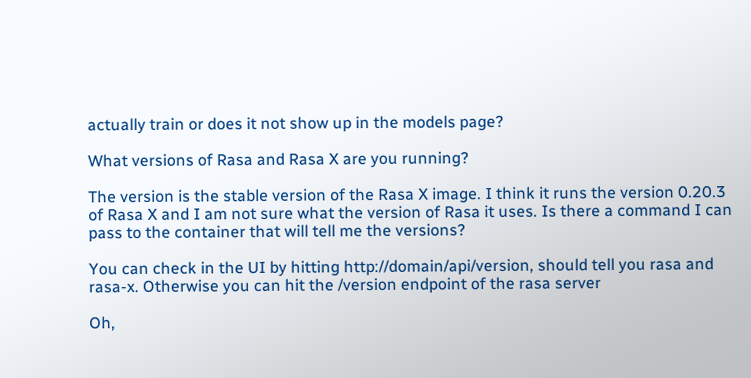actually train or does it not show up in the models page?

What versions of Rasa and Rasa X are you running?

The version is the stable version of the Rasa X image. I think it runs the version 0.20.3 of Rasa X and I am not sure what the version of Rasa it uses. Is there a command I can pass to the container that will tell me the versions?

You can check in the UI by hitting http://domain/api/version, should tell you rasa and rasa-x. Otherwise you can hit the /version endpoint of the rasa server

Oh,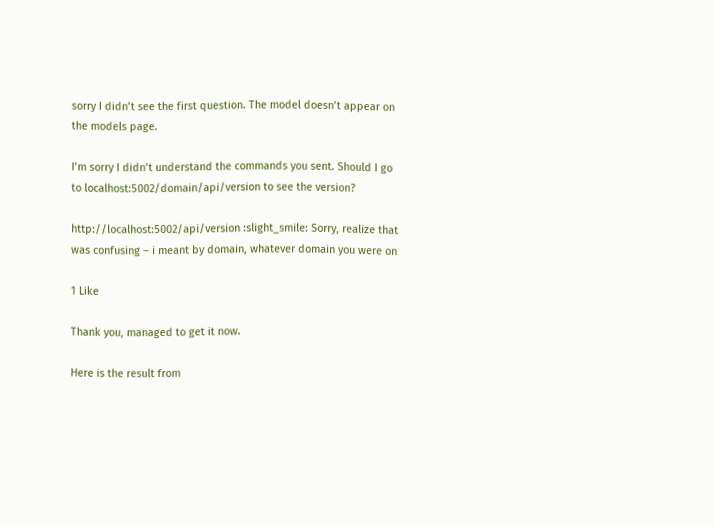sorry I didn’t see the first question. The model doesn’t appear on the models page.

I’m sorry I didn’t understand the commands you sent. Should I go to localhost:5002/domain/api/version to see the version?

http://localhost:5002/api/version :slight_smile: Sorry, realize that was confusing – i meant by domain, whatever domain you were on

1 Like

Thank you, managed to get it now.

Here is the result from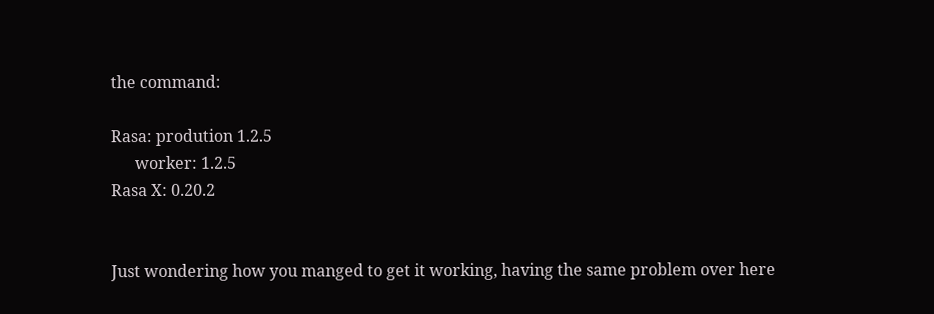the command:

Rasa: prodution 1.2.5
      worker: 1.2.5
Rasa X: 0.20.2


Just wondering how you manged to get it working, having the same problem over here